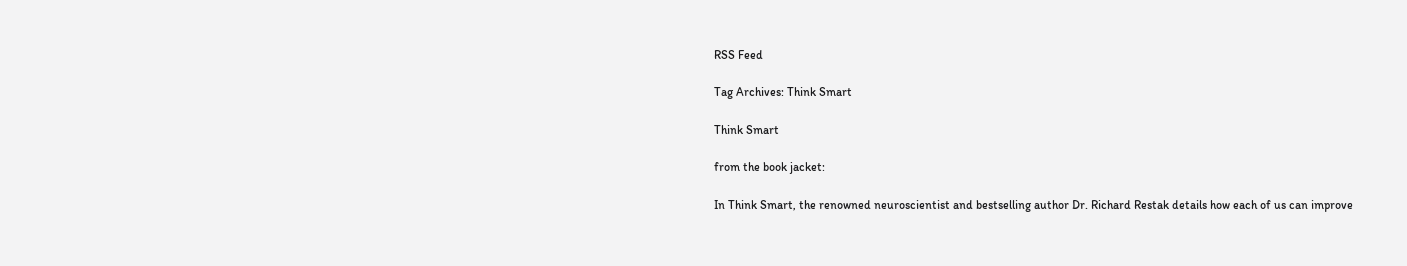RSS Feed

Tag Archives: Think Smart

Think Smart

from the book jacket:

In Think Smart, the renowned neuroscientist and bestselling author Dr. Richard Restak details how each of us can improve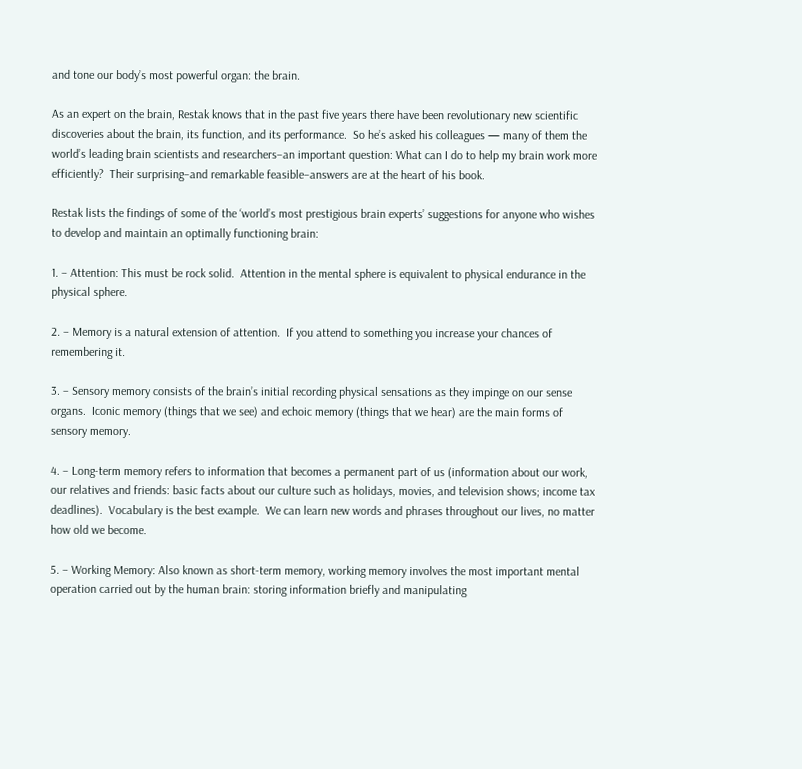and tone our body’s most powerful organ: the brain.

As an expert on the brain, Restak knows that in the past five years there have been revolutionary new scientific discoveries about the brain, its function, and its performance.  So he’s asked his colleagues — many of them the world’s leading brain scientists and researchers–an important question: What can I do to help my brain work more efficiently?  Their surprising–and remarkable feasible–answers are at the heart of his book.

Restak lists the findings of some of the ‘world’s most prestigious brain experts’ suggestions for anyone who wishes to develop and maintain an optimally functioning brain:

1. – Attention: This must be rock solid.  Attention in the mental sphere is equivalent to physical endurance in the physical sphere.

2. – Memory is a natural extension of attention.  If you attend to something you increase your chances of remembering it.

3. – Sensory memory consists of the brain’s initial recording physical sensations as they impinge on our sense organs.  Iconic memory (things that we see) and echoic memory (things that we hear) are the main forms of sensory memory.

4. – Long-term memory refers to information that becomes a permanent part of us (information about our work, our relatives and friends: basic facts about our culture such as holidays, movies, and television shows; income tax deadlines).  Vocabulary is the best example.  We can learn new words and phrases throughout our lives, no matter how old we become.

5. – Working Memory: Also known as short-term memory, working memory involves the most important mental operation carried out by the human brain: storing information briefly and manipulating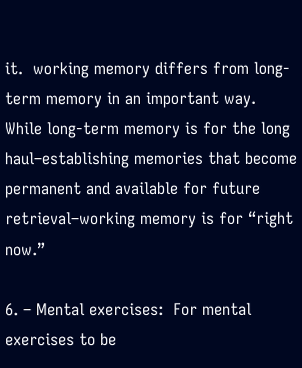it.  working memory differs from long-term memory in an important way.  While long-term memory is for the long haul–establishing memories that become permanent and available for future retrieval–working memory is for “right now.”

6. – Mental exercises:  For mental exercises to be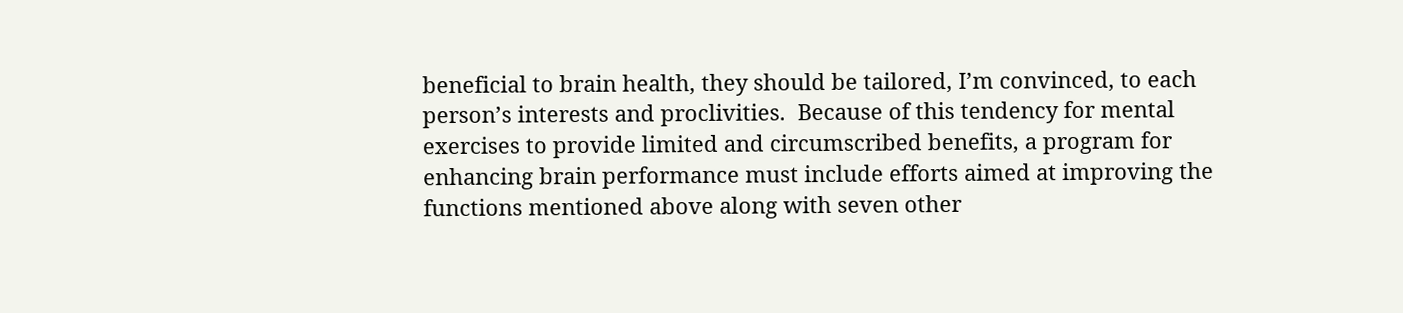beneficial to brain health, they should be tailored, I’m convinced, to each person’s interests and proclivities.  Because of this tendency for mental exercises to provide limited and circumscribed benefits, a program for enhancing brain performance must include efforts aimed at improving the functions mentioned above along with seven other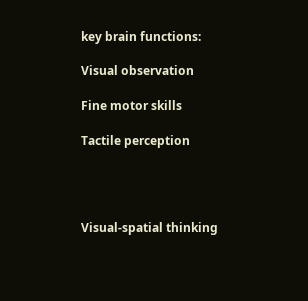key brain functions:

Visual observation

Fine motor skills

Tactile perception




Visual-spatial thinking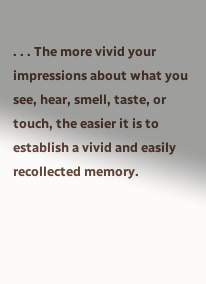. . . The more vivid your impressions about what you see, hear, smell, taste, or touch, the easier it is to establish a vivid and easily recollected memory.